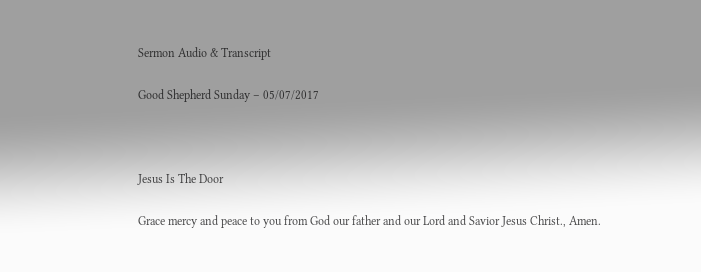Sermon Audio & Transcript

Good Shepherd Sunday – 05/07/2017



Jesus Is The Door

Grace mercy and peace to you from God our father and our Lord and Savior Jesus Christ., Amen.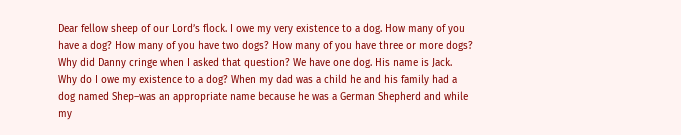Dear fellow sheep of our Lord’s flock. I owe my very existence to a dog. How many of you have a dog? How many of you have two dogs? How many of you have three or more dogs? Why did Danny cringe when I asked that question? We have one dog. His name is Jack. Why do I owe my existence to a dog? When my dad was a child he and his family had a dog named Shep–was an appropriate name because he was a German Shepherd and while my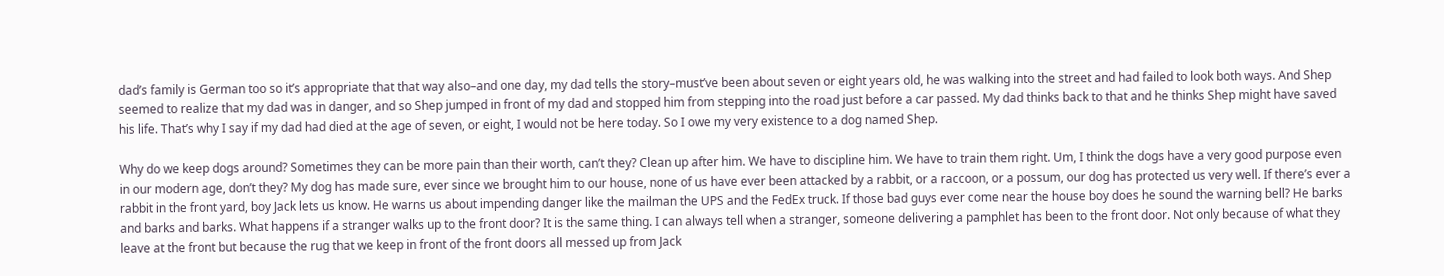dad’s family is German too so it’s appropriate that that way also–and one day, my dad tells the story–must’ve been about seven or eight years old, he was walking into the street and had failed to look both ways. And Shep seemed to realize that my dad was in danger, and so Shep jumped in front of my dad and stopped him from stepping into the road just before a car passed. My dad thinks back to that and he thinks Shep might have saved his life. That’s why I say if my dad had died at the age of seven, or eight, I would not be here today. So I owe my very existence to a dog named Shep.

Why do we keep dogs around? Sometimes they can be more pain than their worth, can’t they? Clean up after him. We have to discipline him. We have to train them right. Um, I think the dogs have a very good purpose even in our modern age, don’t they? My dog has made sure, ever since we brought him to our house, none of us have ever been attacked by a rabbit, or a raccoon, or a possum, our dog has protected us very well. If there’s ever a rabbit in the front yard, boy Jack lets us know. He warns us about impending danger like the mailman the UPS and the FedEx truck. If those bad guys ever come near the house boy does he sound the warning bell? He barks and barks and barks. What happens if a stranger walks up to the front door? It is the same thing. I can always tell when a stranger, someone delivering a pamphlet has been to the front door. Not only because of what they leave at the front but because the rug that we keep in front of the front doors all messed up from Jack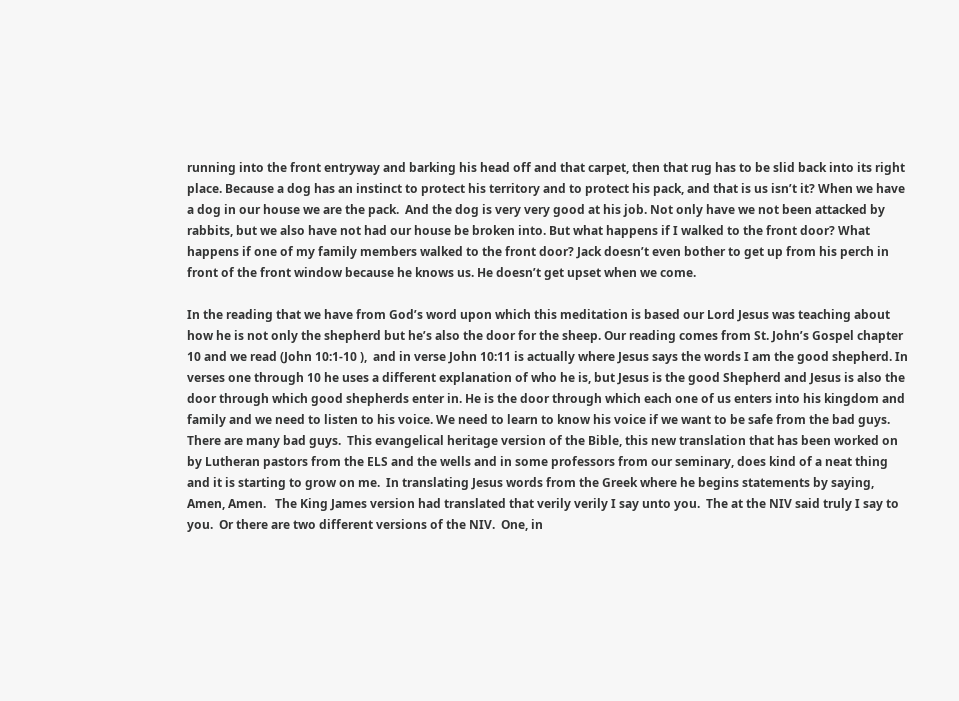running into the front entryway and barking his head off and that carpet, then that rug has to be slid back into its right place. Because a dog has an instinct to protect his territory and to protect his pack, and that is us isn’t it? When we have a dog in our house we are the pack.  And the dog is very very good at his job. Not only have we not been attacked by rabbits, but we also have not had our house be broken into. But what happens if I walked to the front door? What happens if one of my family members walked to the front door? Jack doesn’t even bother to get up from his perch in front of the front window because he knows us. He doesn’t get upset when we come.

In the reading that we have from God’s word upon which this meditation is based our Lord Jesus was teaching about how he is not only the shepherd but he’s also the door for the sheep. Our reading comes from St. John’s Gospel chapter 10 and we read (John 10:1-10 ),  and in verse John 10:11 is actually where Jesus says the words I am the good shepherd. In verses one through 10 he uses a different explanation of who he is, but Jesus is the good Shepherd and Jesus is also the door through which good shepherds enter in. He is the door through which each one of us enters into his kingdom and family and we need to listen to his voice. We need to learn to know his voice if we want to be safe from the bad guys.   There are many bad guys.  This evangelical heritage version of the Bible, this new translation that has been worked on by Lutheran pastors from the ELS and the wells and in some professors from our seminary, does kind of a neat thing and it is starting to grow on me.  In translating Jesus words from the Greek where he begins statements by saying, Amen, Amen.   The King James version had translated that verily verily I say unto you.  The at the NIV said truly I say to you.  Or there are two different versions of the NIV.  One, in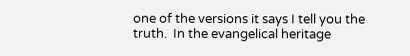one of the versions it says I tell you the truth.  In the evangelical heritage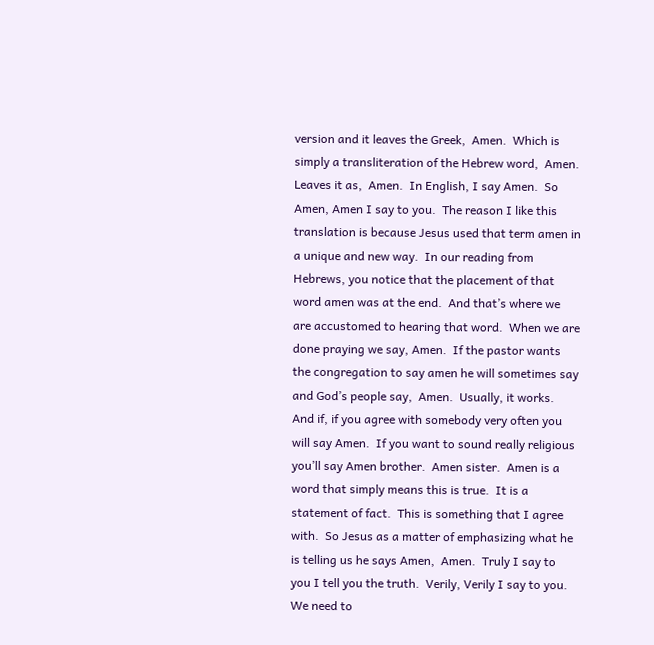version and it leaves the Greek,  Amen.  Which is simply a transliteration of the Hebrew word,  Amen.  Leaves it as,  Amen.  In English, I say Amen.  So Amen, Amen I say to you.  The reason I like this translation is because Jesus used that term amen in a unique and new way.  In our reading from Hebrews, you notice that the placement of that word amen was at the end.  And that’s where we are accustomed to hearing that word.  When we are done praying we say, Amen.  If the pastor wants the congregation to say amen he will sometimes say and God’s people say,  Amen.  Usually, it works.  And if, if you agree with somebody very often you will say Amen.  If you want to sound really religious you’ll say Amen brother.  Amen sister.  Amen is a word that simply means this is true.  It is a statement of fact.  This is something that I agree with.  So Jesus as a matter of emphasizing what he is telling us he says Amen,  Amen.  Truly I say to you I tell you the truth.  Verily, Verily I say to you.  We need to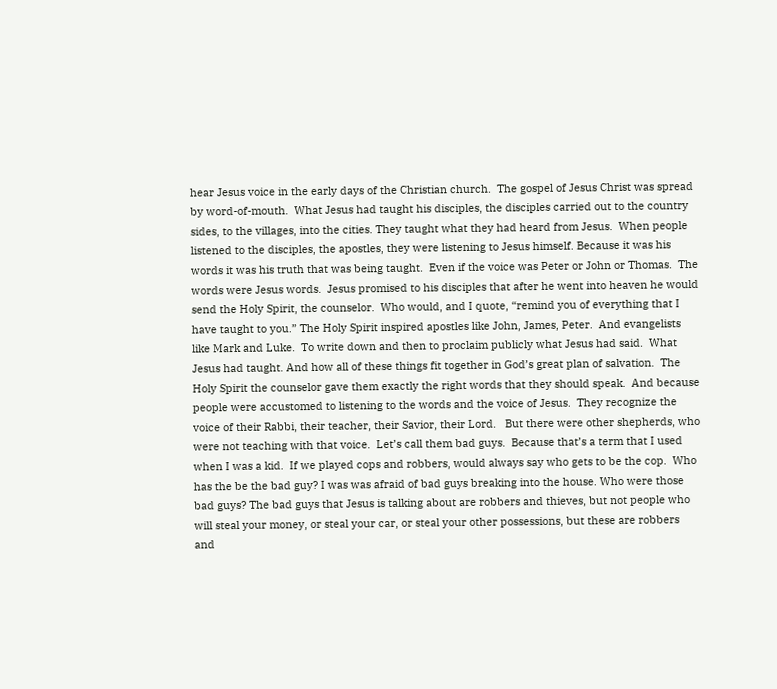hear Jesus voice in the early days of the Christian church.  The gospel of Jesus Christ was spread by word-of-mouth.  What Jesus had taught his disciples, the disciples carried out to the country sides, to the villages, into the cities. They taught what they had heard from Jesus.  When people listened to the disciples, the apostles, they were listening to Jesus himself. Because it was his words it was his truth that was being taught.  Even if the voice was Peter or John or Thomas.  The words were Jesus words.  Jesus promised to his disciples that after he went into heaven he would send the Holy Spirit, the counselor.  Who would, and I quote, “remind you of everything that I have taught to you.” The Holy Spirit inspired apostles like John, James, Peter.  And evangelists like Mark and Luke.  To write down and then to proclaim publicly what Jesus had said.  What Jesus had taught. And how all of these things fit together in God’s great plan of salvation.  The Holy Spirit the counselor gave them exactly the right words that they should speak.  And because people were accustomed to listening to the words and the voice of Jesus.  They recognize the voice of their Rabbi, their teacher, their Savior, their Lord.   But there were other shepherds, who were not teaching with that voice.  Let’s call them bad guys.  Because that’s a term that I used when I was a kid.  If we played cops and robbers, would always say who gets to be the cop.  Who has the be the bad guy? I was was afraid of bad guys breaking into the house. Who were those bad guys? The bad guys that Jesus is talking about are robbers and thieves, but not people who will steal your money, or steal your car, or steal your other possessions, but these are robbers and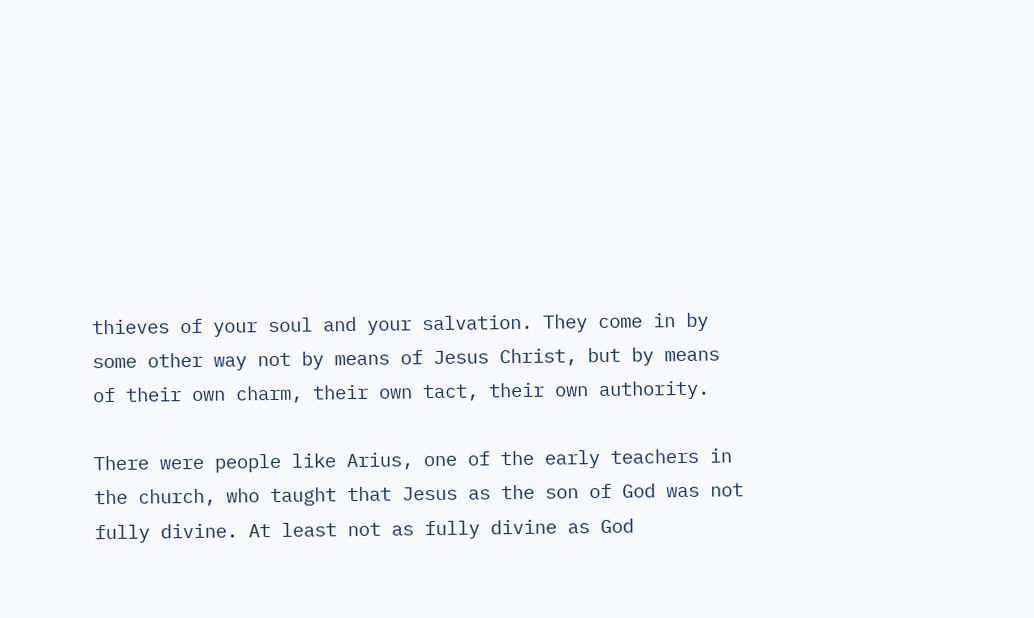thieves of your soul and your salvation. They come in by some other way not by means of Jesus Christ, but by means of their own charm, their own tact, their own authority.

There were people like Arius, one of the early teachers in the church, who taught that Jesus as the son of God was not fully divine. At least not as fully divine as God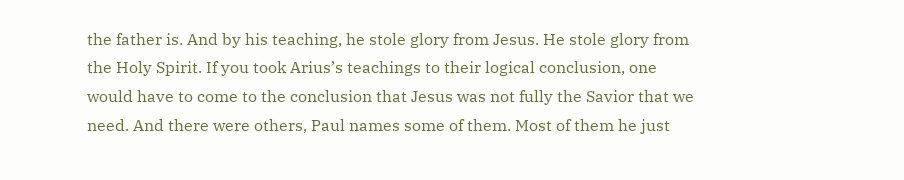the father is. And by his teaching, he stole glory from Jesus. He stole glory from the Holy Spirit. If you took Arius’s teachings to their logical conclusion, one would have to come to the conclusion that Jesus was not fully the Savior that we need. And there were others, Paul names some of them. Most of them he just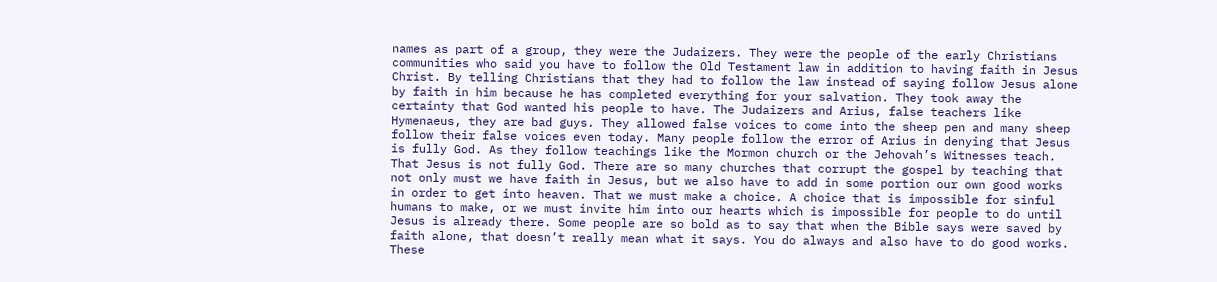names as part of a group, they were the Judaizers. They were the people of the early Christians communities who said you have to follow the Old Testament law in addition to having faith in Jesus Christ. By telling Christians that they had to follow the law instead of saying follow Jesus alone by faith in him because he has completed everything for your salvation. They took away the certainty that God wanted his people to have. The Judaizers and Arius, false teachers like Hymenaeus, they are bad guys. They allowed false voices to come into the sheep pen and many sheep follow their false voices even today. Many people follow the error of Arius in denying that Jesus is fully God. As they follow teachings like the Mormon church or the Jehovah’s Witnesses teach. That Jesus is not fully God. There are so many churches that corrupt the gospel by teaching that not only must we have faith in Jesus, but we also have to add in some portion our own good works in order to get into heaven. That we must make a choice. A choice that is impossible for sinful humans to make, or we must invite him into our hearts which is impossible for people to do until Jesus is already there. Some people are so bold as to say that when the Bible says were saved by faith alone, that doesn’t really mean what it says. You do always and also have to do good works. These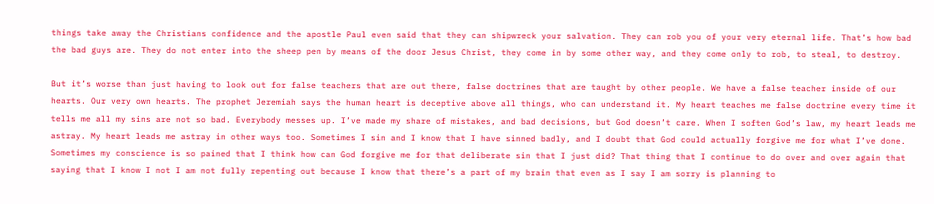things take away the Christians confidence and the apostle Paul even said that they can shipwreck your salvation. They can rob you of your very eternal life. That’s how bad the bad guys are. They do not enter into the sheep pen by means of the door Jesus Christ, they come in by some other way, and they come only to rob, to steal, to destroy.

But it’s worse than just having to look out for false teachers that are out there, false doctrines that are taught by other people. We have a false teacher inside of our hearts. Our very own hearts. The prophet Jeremiah says the human heart is deceptive above all things, who can understand it. My heart teaches me false doctrine every time it tells me all my sins are not so bad. Everybody messes up. I’ve made my share of mistakes, and bad decisions, but God doesn’t care. When I soften God’s law, my heart leads me astray. My heart leads me astray in other ways too. Sometimes I sin and I know that I have sinned badly, and I doubt that God could actually forgive me for what I’ve done. Sometimes my conscience is so pained that I think how can God forgive me for that deliberate sin that I just did? That thing that I continue to do over and over again that saying that I know I not I am not fully repenting out because I know that there’s a part of my brain that even as I say I am sorry is planning to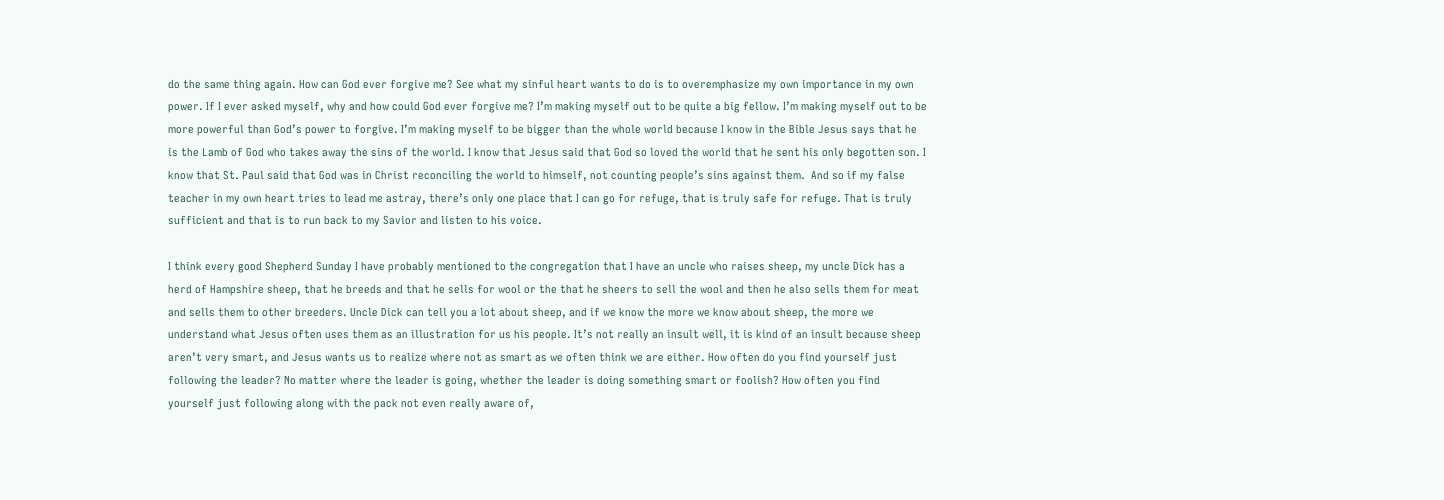do the same thing again. How can God ever forgive me? See what my sinful heart wants to do is to overemphasize my own importance in my own power. If I ever asked myself, why and how could God ever forgive me? I’m making myself out to be quite a big fellow. I’m making myself out to be more powerful than God’s power to forgive. I’m making myself to be bigger than the whole world because I know in the Bible Jesus says that he is the Lamb of God who takes away the sins of the world. I know that Jesus said that God so loved the world that he sent his only begotten son. I know that St. Paul said that God was in Christ reconciling the world to himself, not counting people’s sins against them.  And so if my false teacher in my own heart tries to lead me astray, there’s only one place that I can go for refuge, that is truly safe for refuge. That is truly sufficient and that is to run back to my Savior and listen to his voice.

I think every good Shepherd Sunday I have probably mentioned to the congregation that I have an uncle who raises sheep, my uncle Dick has a herd of Hampshire sheep, that he breeds and that he sells for wool or the that he sheers to sell the wool and then he also sells them for meat and sells them to other breeders. Uncle Dick can tell you a lot about sheep, and if we know the more we know about sheep, the more we understand what Jesus often uses them as an illustration for us his people. It’s not really an insult well, it is kind of an insult because sheep aren’t very smart, and Jesus wants us to realize where not as smart as we often think we are either. How often do you find yourself just following the leader? No matter where the leader is going, whether the leader is doing something smart or foolish? How often you find yourself just following along with the pack not even really aware of,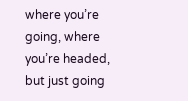where you’re going, where you’re headed, but just going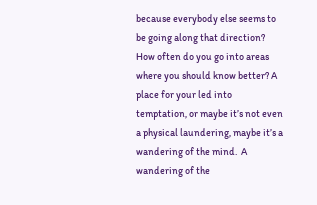because everybody else seems to be going along that direction? How often do you go into areas where you should know better? A place for your led into temptation, or maybe it’s not even a physical laundering, maybe it’s a wandering of the mind.  A wandering of the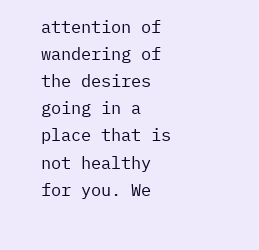attention of wandering of the desires going in a place that is not healthy for you. We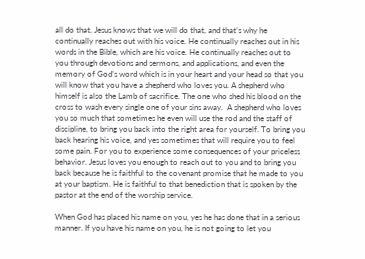all do that. Jesus knows that we will do that, and that’s why he continually reaches out with his voice. He continually reaches out in his words in the Bible, which are his voice. He continually reaches out to you through devotions and sermons, and applications, and even the memory of God’s word which is in your heart and your head so that you will know that you have a shepherd who loves you. A shepherd who himself is also the Lamb of sacrifice. The one who shed his blood on the cross to wash every single one of your sins away.  A shepherd who loves you so much that sometimes he even will use the rod and the staff of discipline, to bring you back into the right area for yourself. To bring you back hearing his voice, and yes sometimes that will require you to feel some pain. For you to experience some consequences of your priceless behavior. Jesus loves you enough to reach out to you and to bring you back because he is faithful to the covenant promise that he made to you at your baptism. He is faithful to that benediction that is spoken by the pastor at the end of the worship service.

When God has placed his name on you, yes he has done that in a serious manner. If you have his name on you, he is not going to let you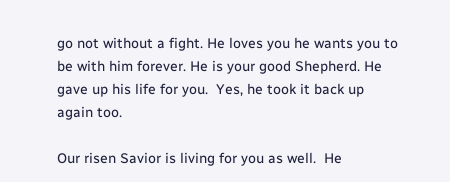go not without a fight. He loves you he wants you to be with him forever. He is your good Shepherd. He gave up his life for you.  Yes, he took it back up again too.

Our risen Savior is living for you as well.  He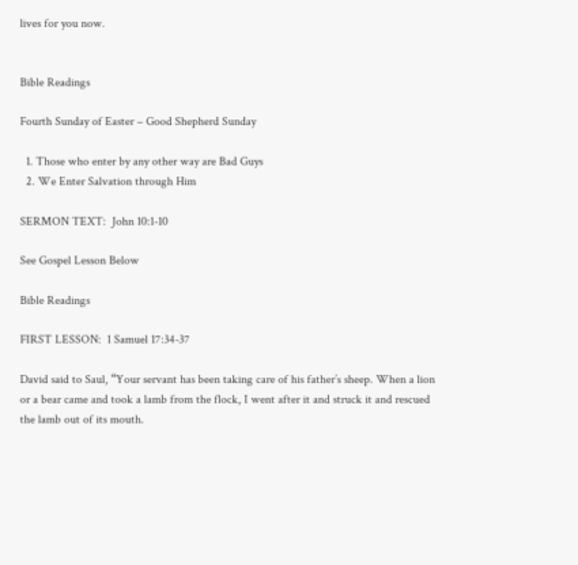lives for you now.


Bible Readings

Fourth Sunday of Easter – Good Shepherd Sunday

  1. Those who enter by any other way are Bad Guys
  2. We Enter Salvation through Him

SERMON TEXT:  John 10:1-10

See Gospel Lesson Below

Bible Readings

FIRST LESSON:  1 Samuel 17:34-37

David said to Saul, “Your servant has been taking care of his father’s sheep. When a lion or a bear came and took a lamb from the flock, I went after it and struck it and rescued the lamb out of its mouth.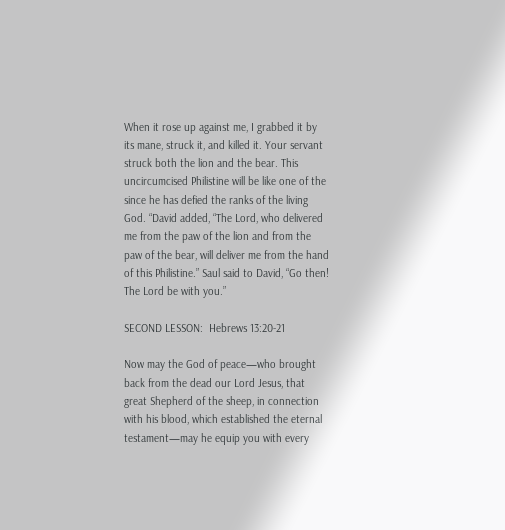When it rose up against me, I grabbed it by its mane, struck it, and killed it. Your servant struck both the lion and the bear. This uncircumcised Philistine will be like one of the since he has defied the ranks of the living God. “David added, “The Lord, who delivered me from the paw of the lion and from the paw of the bear, will deliver me from the hand of this Philistine.” Saul said to David, “Go then! The Lord be with you.”

SECOND LESSON:  Hebrews 13:20-21

Now may the God of peace—who brought back from the dead our Lord Jesus, that great Shepherd of the sheep, in connection with his blood, which established the eternal testament—may he equip you with every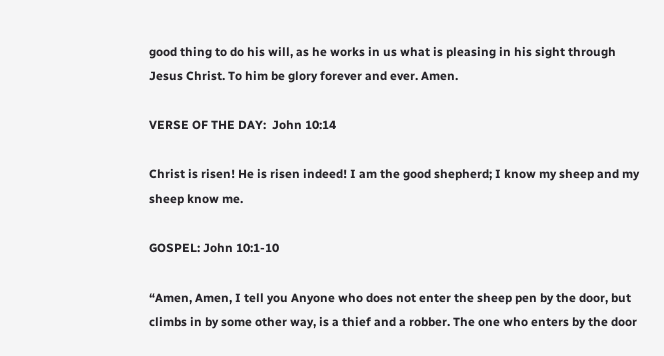good thing to do his will, as he works in us what is pleasing in his sight through Jesus Christ. To him be glory forever and ever. Amen.

VERSE OF THE DAY:  John 10:14

Christ is risen! He is risen indeed! I am the good shepherd; I know my sheep and my sheep know me.

GOSPEL: John 10:1-10

“Amen, Amen, I tell you Anyone who does not enter the sheep pen by the door, but climbs in by some other way, is a thief and a robber. The one who enters by the door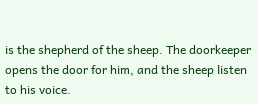is the shepherd of the sheep. The doorkeeper opens the door for him, and the sheep listen to his voice.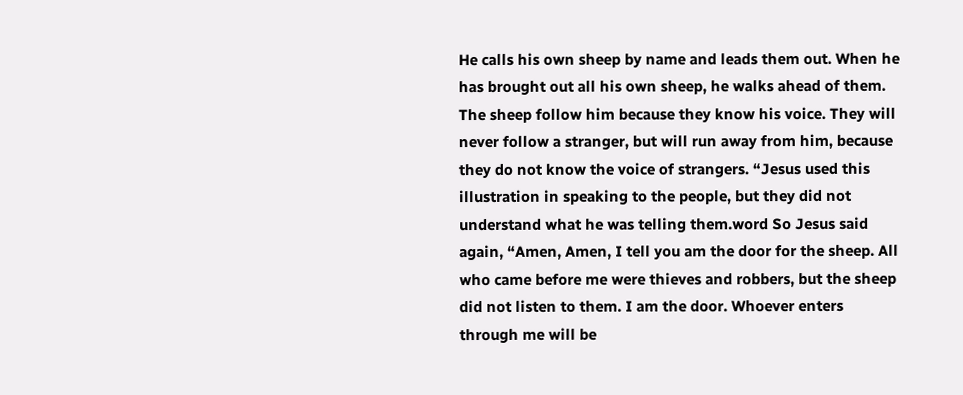He calls his own sheep by name and leads them out. When he has brought out all his own sheep, he walks ahead of them. The sheep follow him because they know his voice. They will never follow a stranger, but will run away from him, because they do not know the voice of strangers. “Jesus used this illustration in speaking to the people, but they did not understand what he was telling them.word So Jesus said again, “Amen, Amen, I tell you am the door for the sheep. All who came before me were thieves and robbers, but the sheep did not listen to them. I am the door. Whoever enters through me will be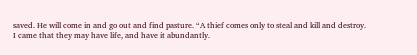saved. He will come in and go out and find pasture. “A thief comes only to steal and kill and destroy. I came that they may have life, and have it abundantly.